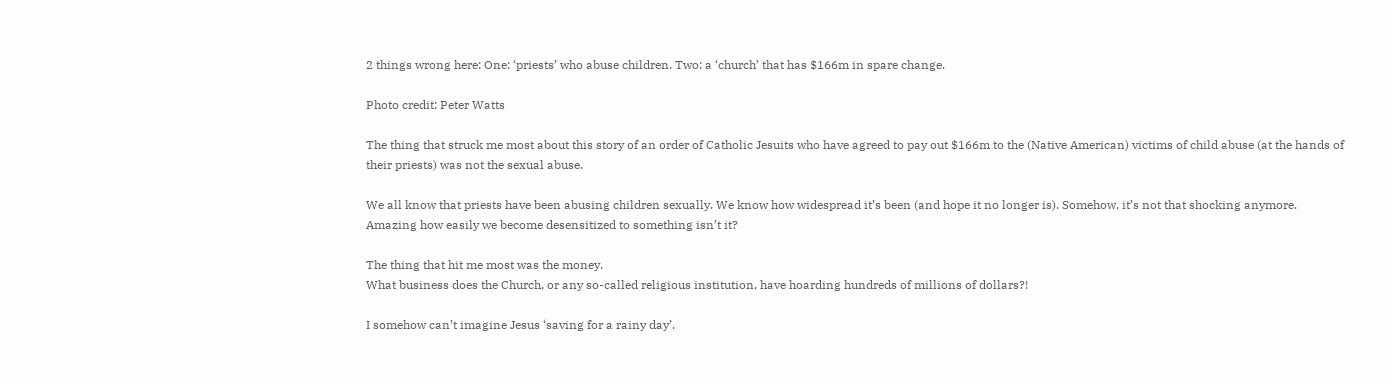2 things wrong here: One: ‘priests’ who abuse children. Two: a ‘church’ that has $166m in spare change.

Photo credit: Peter Watts

The thing that struck me most about this story of an order of Catholic Jesuits who have agreed to pay out $166m to the (Native American) victims of child abuse (at the hands of their priests) was not the sexual abuse.

We all know that priests have been abusing children sexually. We know how widespread it’s been (and hope it no longer is). Somehow, it’s not that shocking anymore. Amazing how easily we become desensitized to something isn’t it?

The thing that hit me most was the money.
What business does the Church, or any so-called religious institution, have hoarding hundreds of millions of dollars?!

I somehow can’t imagine Jesus ‘saving for a rainy day’.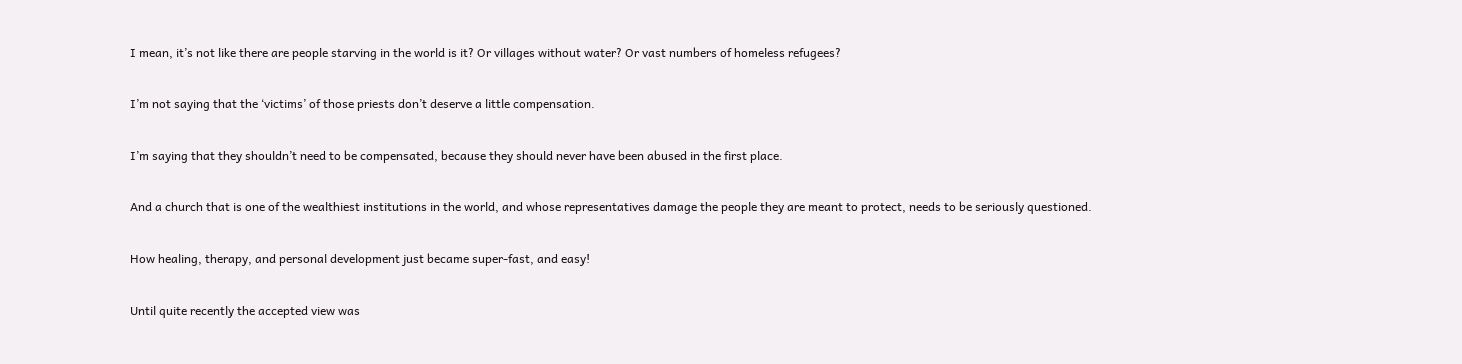I mean, it’s not like there are people starving in the world is it? Or villages without water? Or vast numbers of homeless refugees?

I’m not saying that the ‘victims’ of those priests don’t deserve a little compensation.

I’m saying that they shouldn’t need to be compensated, because they should never have been abused in the first place.

And a church that is one of the wealthiest institutions in the world, and whose representatives damage the people they are meant to protect, needs to be seriously questioned.

How healing, therapy, and personal development just became super-fast, and easy!

Until quite recently the accepted view was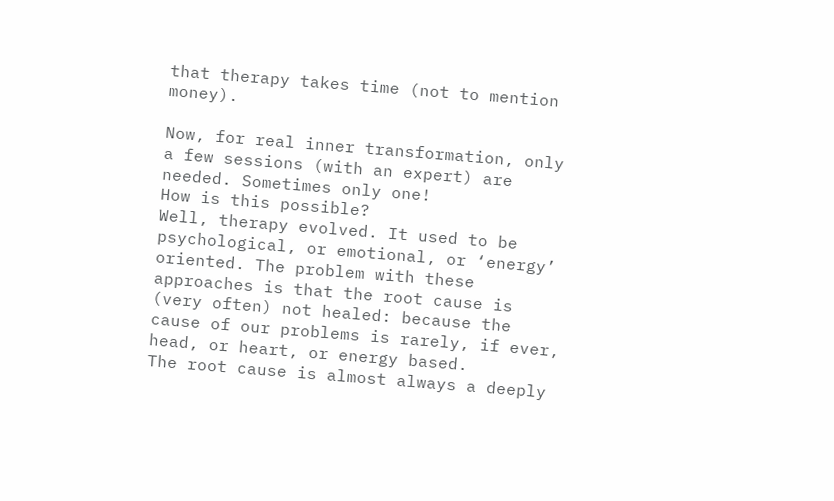that therapy takes time (not to mention money).

Now, for real inner transformation, only a few sessions (with an expert) are needed. Sometimes only one!
How is this possible?
Well, therapy evolved. It used to be psychological, or emotional, or ‘energy’ oriented. The problem with these approaches is that the root cause is (very often) not healed: because the cause of our problems is rarely, if ever, head, or heart, or energy based.
The root cause is almost always a deeply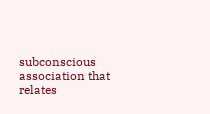subconscious association that relates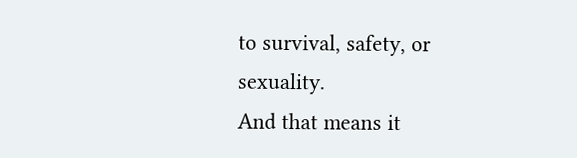to survival, safety, or sexuality.
And that means it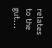relates to the gut...